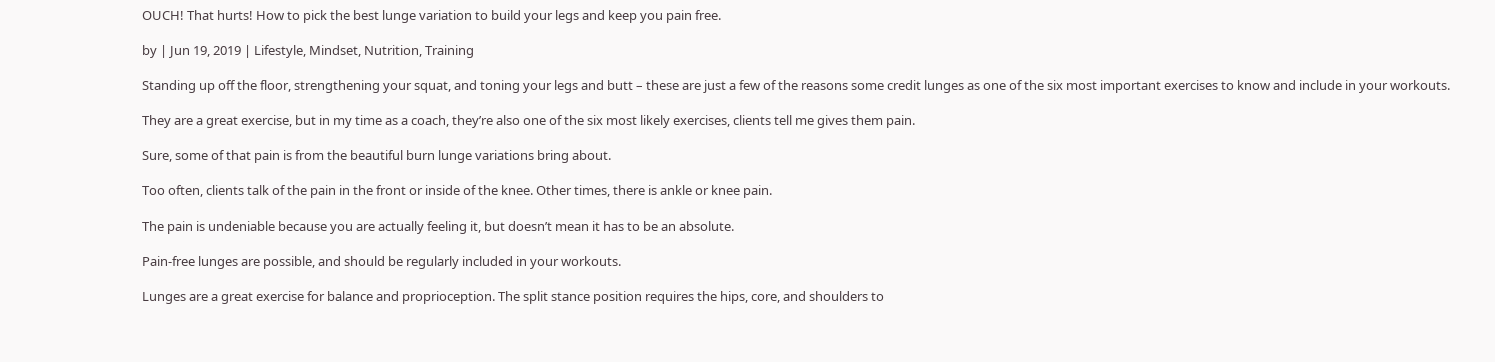OUCH! That hurts! How to pick the best lunge variation to build your legs and keep you pain free.

by | Jun 19, 2019 | Lifestyle, Mindset, Nutrition, Training

Standing up off the floor, strengthening your squat, and toning your legs and butt – these are just a few of the reasons some credit lunges as one of the six most important exercises to know and include in your workouts.

They are a great exercise, but in my time as a coach, they’re also one of the six most likely exercises, clients tell me gives them pain.

Sure, some of that pain is from the beautiful burn lunge variations bring about.

Too often, clients talk of the pain in the front or inside of the knee. Other times, there is ankle or knee pain.

The pain is undeniable because you are actually feeling it, but doesn’t mean it has to be an absolute.

Pain-free lunges are possible, and should be regularly included in your workouts.

Lunges are a great exercise for balance and proprioception. The split stance position requires the hips, core, and shoulders to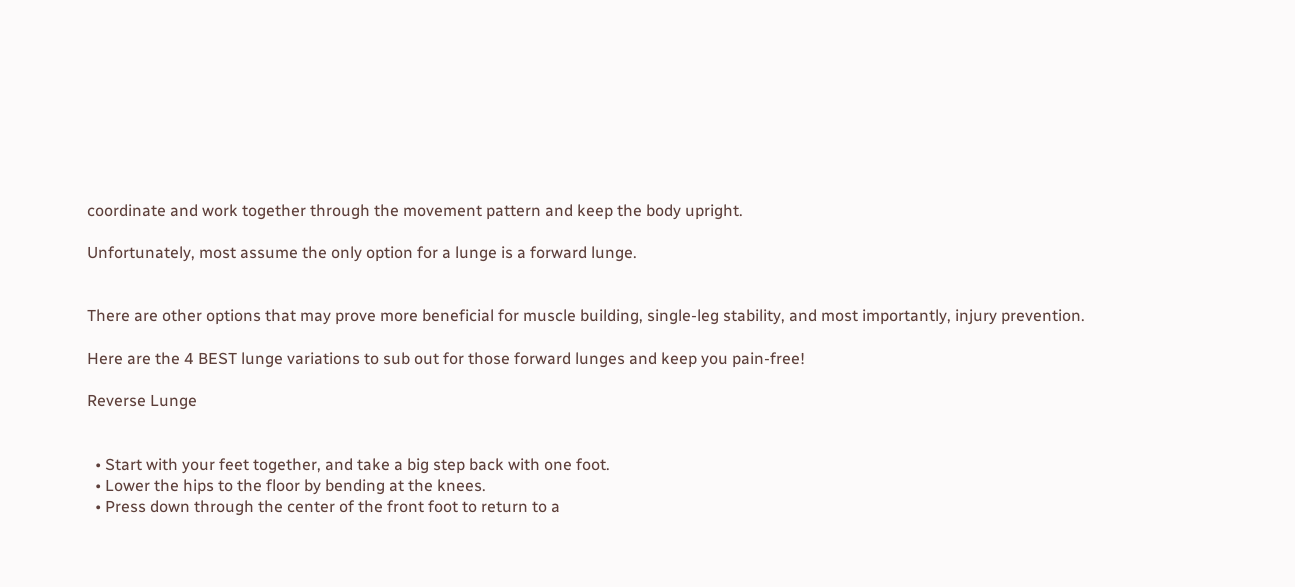coordinate and work together through the movement pattern and keep the body upright.

Unfortunately, most assume the only option for a lunge is a forward lunge.


There are other options that may prove more beneficial for muscle building, single-leg stability, and most importantly, injury prevention.

Here are the 4 BEST lunge variations to sub out for those forward lunges and keep you pain-free!

Reverse Lunge


  • Start with your feet together, and take a big step back with one foot.
  • Lower the hips to the floor by bending at the knees.
  • Press down through the center of the front foot to return to a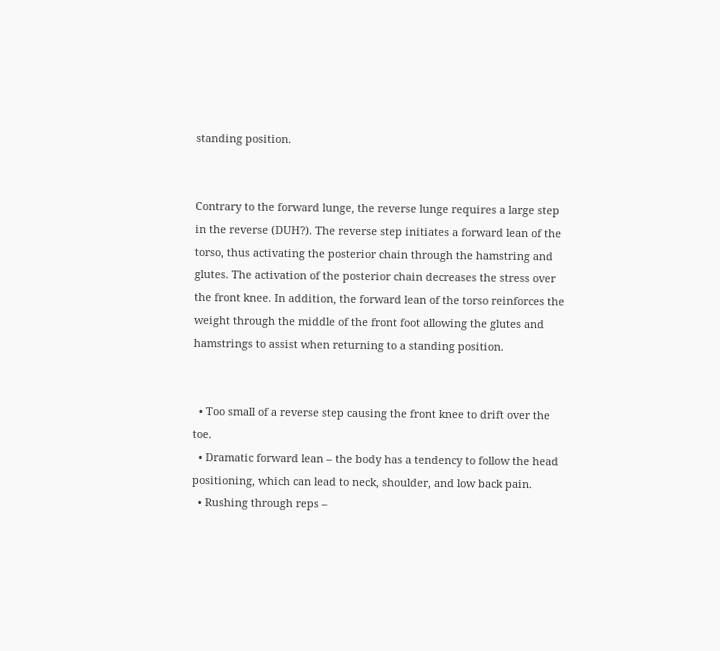standing position.


Contrary to the forward lunge, the reverse lunge requires a large step in the reverse (DUH?). The reverse step initiates a forward lean of the torso, thus activating the posterior chain through the hamstring and glutes. The activation of the posterior chain decreases the stress over the front knee. In addition, the forward lean of the torso reinforces the weight through the middle of the front foot allowing the glutes and hamstrings to assist when returning to a standing position.


  • Too small of a reverse step causing the front knee to drift over the toe.
  • Dramatic forward lean – the body has a tendency to follow the head positioning, which can lead to neck, shoulder, and low back pain.
  • Rushing through reps –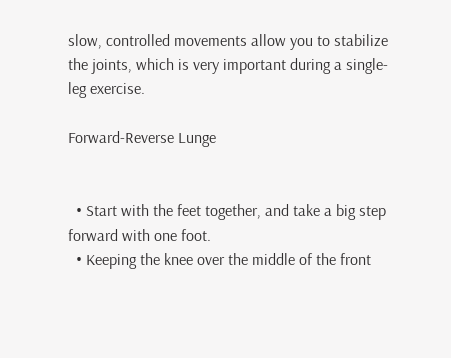slow, controlled movements allow you to stabilize the joints, which is very important during a single-leg exercise.

Forward-Reverse Lunge


  • Start with the feet together, and take a big step forward with one foot.
  • Keeping the knee over the middle of the front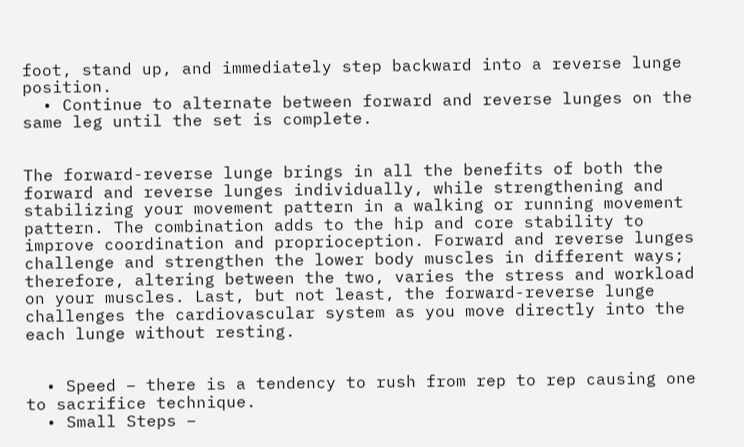foot, stand up, and immediately step backward into a reverse lunge position.
  • Continue to alternate between forward and reverse lunges on the same leg until the set is complete.


The forward-reverse lunge brings in all the benefits of both the forward and reverse lunges individually, while strengthening and stabilizing your movement pattern in a walking or running movement pattern. The combination adds to the hip and core stability to improve coordination and proprioception. Forward and reverse lunges challenge and strengthen the lower body muscles in different ways; therefore, altering between the two, varies the stress and workload on your muscles. Last, but not least, the forward-reverse lunge challenges the cardiovascular system as you move directly into the each lunge without resting.


  • Speed – there is a tendency to rush from rep to rep causing one to sacrifice technique.
  • Small Steps –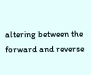altering between the forward and reverse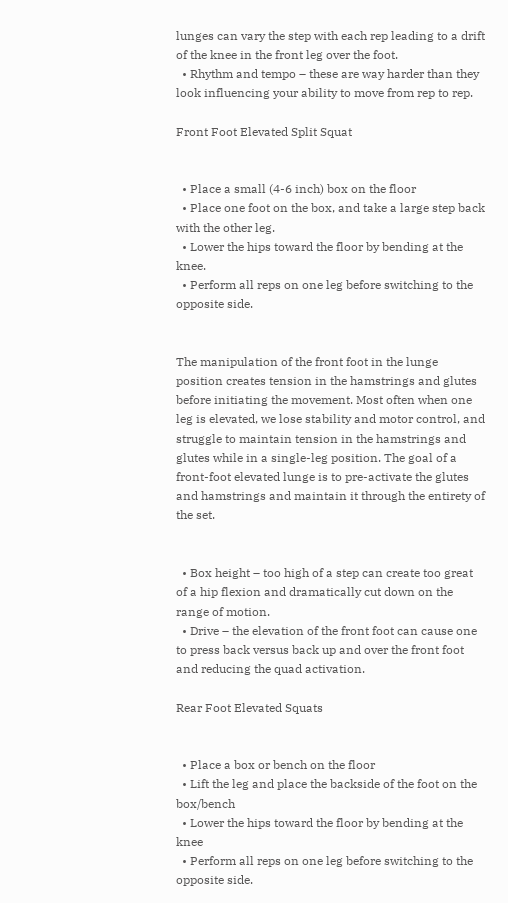lunges can vary the step with each rep leading to a drift of the knee in the front leg over the foot.
  • Rhythm and tempo – these are way harder than they look influencing your ability to move from rep to rep.

Front Foot Elevated Split Squat


  • Place a small (4-6 inch) box on the floor
  • Place one foot on the box, and take a large step back with the other leg.
  • Lower the hips toward the floor by bending at the knee.
  • Perform all reps on one leg before switching to the opposite side.


The manipulation of the front foot in the lunge position creates tension in the hamstrings and glutes before initiating the movement. Most often when one leg is elevated, we lose stability and motor control, and struggle to maintain tension in the hamstrings and glutes while in a single-leg position. The goal of a front-foot elevated lunge is to pre-activate the glutes and hamstrings and maintain it through the entirety of the set.


  • Box height – too high of a step can create too great of a hip flexion and dramatically cut down on the range of motion.
  • Drive – the elevation of the front foot can cause one to press back versus back up and over the front foot and reducing the quad activation.

Rear Foot Elevated Squats


  • Place a box or bench on the floor
  • Lift the leg and place the backside of the foot on the box/bench
  • Lower the hips toward the floor by bending at the knee
  • Perform all reps on one leg before switching to the opposite side.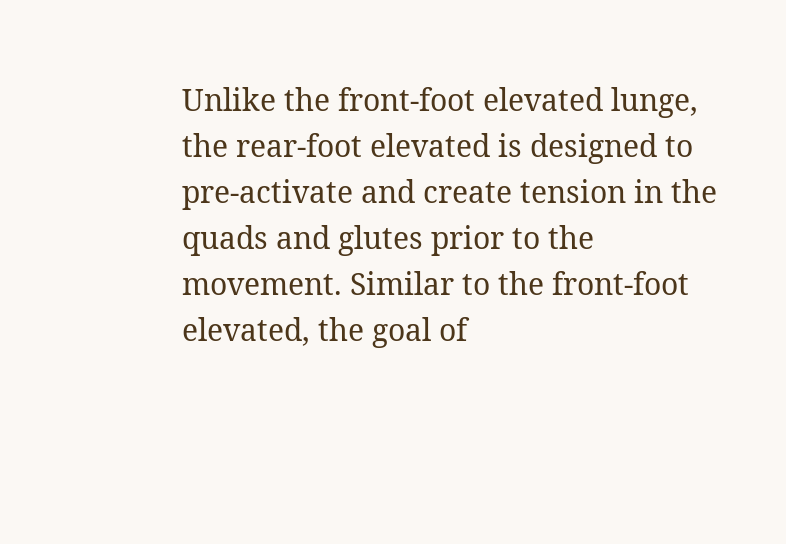Unlike the front-foot elevated lunge, the rear-foot elevated is designed to pre-activate and create tension in the quads and glutes prior to the movement. Similar to the front-foot elevated, the goal of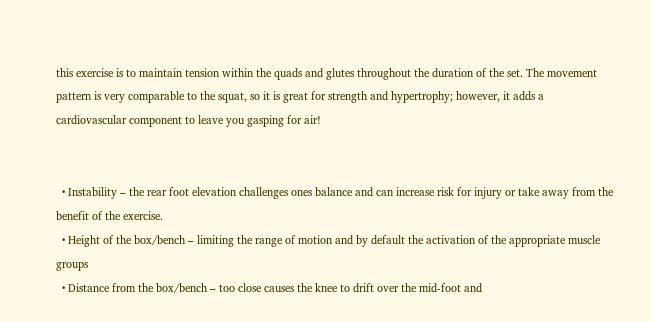this exercise is to maintain tension within the quads and glutes throughout the duration of the set. The movement pattern is very comparable to the squat, so it is great for strength and hypertrophy; however, it adds a cardiovascular component to leave you gasping for air!


  • Instability – the rear foot elevation challenges ones balance and can increase risk for injury or take away from the benefit of the exercise.
  • Height of the box/bench – limiting the range of motion and by default the activation of the appropriate muscle groups
  • Distance from the box/bench – too close causes the knee to drift over the mid-foot and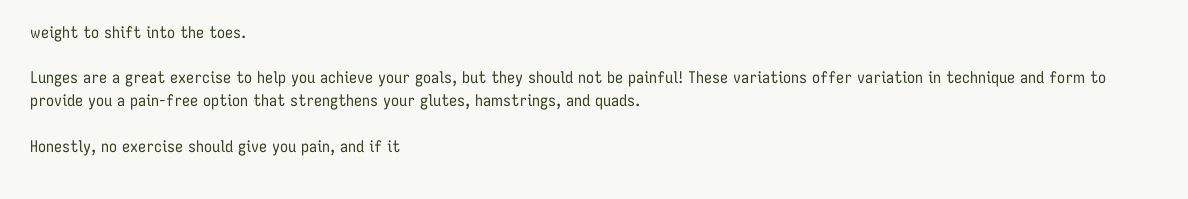weight to shift into the toes.

Lunges are a great exercise to help you achieve your goals, but they should not be painful! These variations offer variation in technique and form to provide you a pain-free option that strengthens your glutes, hamstrings, and quads.

Honestly, no exercise should give you pain, and if it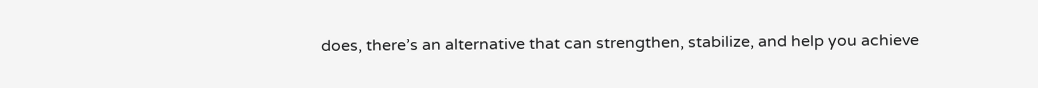does, there’s an alternative that can strengthen, stabilize, and help you achieve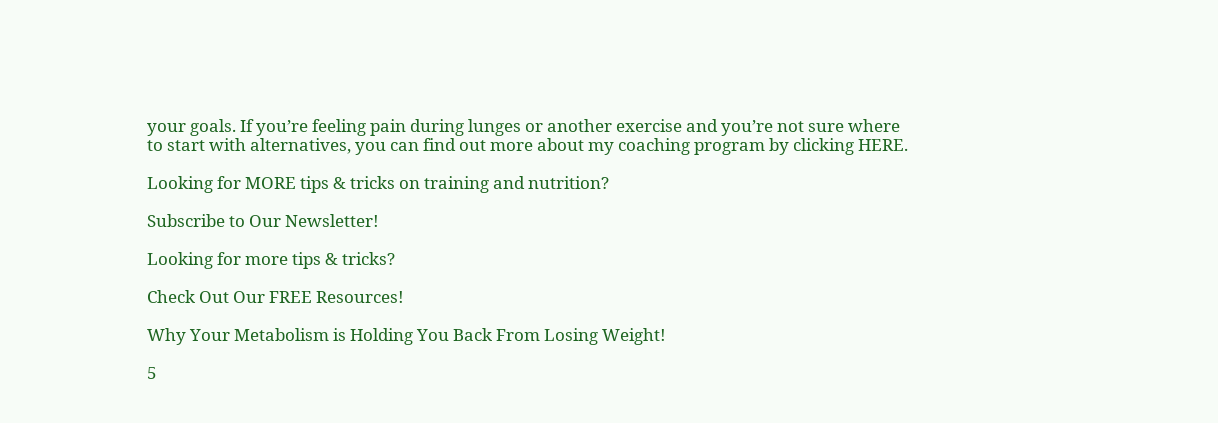your goals. If you’re feeling pain during lunges or another exercise and you’re not sure where to start with alternatives, you can find out more about my coaching program by clicking HERE.

Looking for MORE tips & tricks on training and nutrition?

Subscribe to Our Newsletter!

Looking for more tips & tricks?

Check Out Our FREE Resources!

Why Your Metabolism is Holding You Back From Losing Weight!

5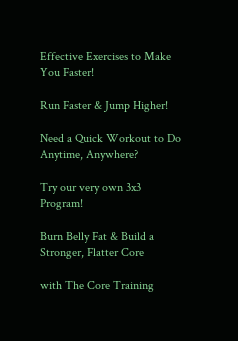Effective Exercises to Make You Faster!

Run Faster & Jump Higher!

Need a Quick Workout to Do Anytime, Anywhere?

Try our very own 3x3 Program!

Burn Belly Fat & Build a Stronger, Flatter Core

with The Core Training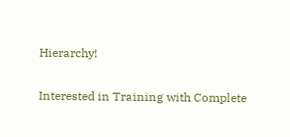Hierarchy!

Interested in Training with Complete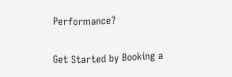Performance?

Get Started by Booking a